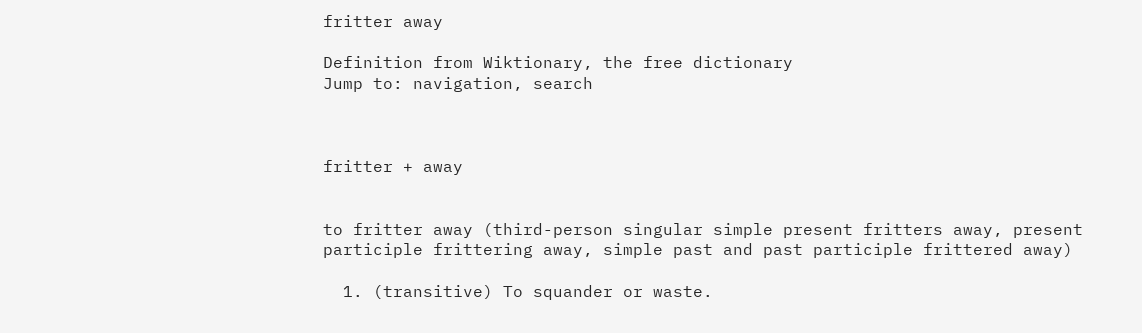fritter away

Definition from Wiktionary, the free dictionary
Jump to: navigation, search



fritter + away


to fritter away (third-person singular simple present fritters away, present participle frittering away, simple past and past participle frittered away)

  1. (transitive) To squander or waste.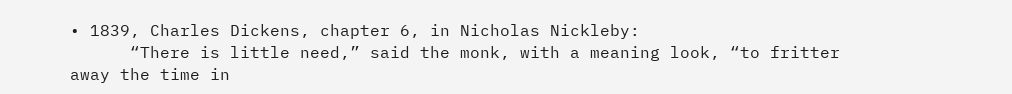• 1839, Charles Dickens, chapter 6, in Nicholas Nickleby:
      “There is little need,” said the monk, with a meaning look, “to fritter away the time in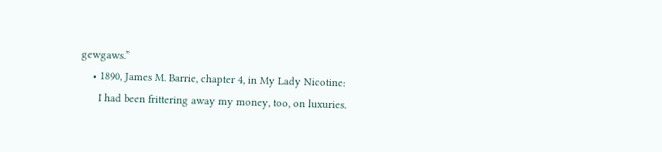gewgaws.”
    • 1890, James M. Barrie, chapter 4, in My Lady Nicotine:
      I had been frittering away my money, too, on luxuries.